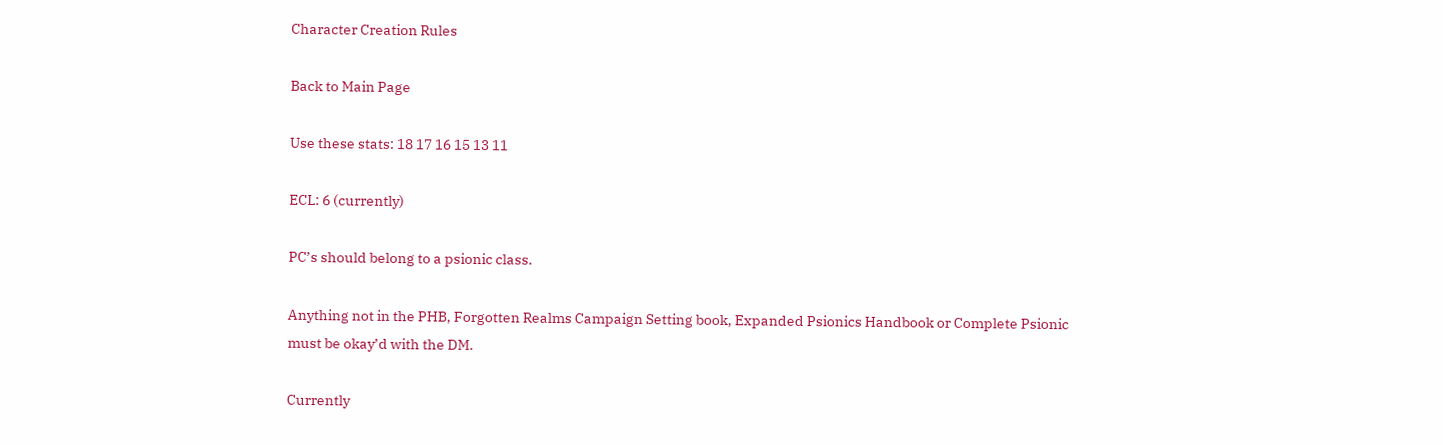Character Creation Rules

Back to Main Page

Use these stats: 18 17 16 15 13 11

ECL: 6 (currently)

PC’s should belong to a psionic class.

Anything not in the PHB, Forgotten Realms Campaign Setting book, Expanded Psionics Handbook or Complete Psionic must be okay’d with the DM.

Currently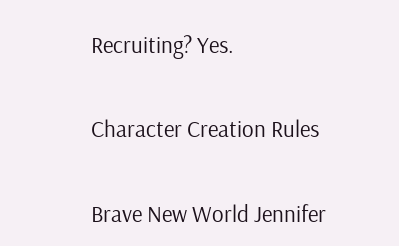Recruiting? Yes.

Character Creation Rules

Brave New World Jennifer